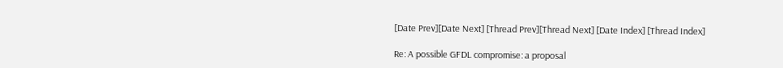[Date Prev][Date Next] [Thread Prev][Thread Next] [Date Index] [Thread Index]

Re: A possible GFDL compromise: a proposal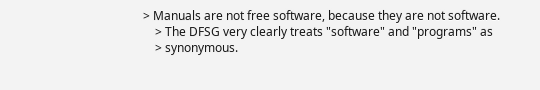> Manuals are not free software, because they are not software.
    > The DFSG very clearly treats "software" and "programs" as
    > synonymous.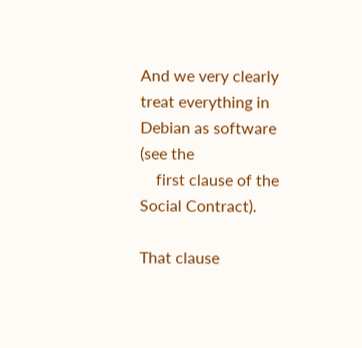And we very clearly treat everything in Debian as software (see the
    first clause of the Social Contract).

That clause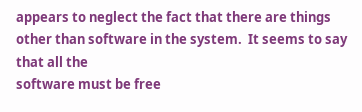appears to neglect the fact that there are things
other than software in the system.  It seems to say that all the
software must be free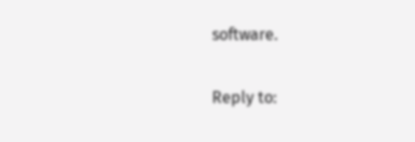software.

Reply to: